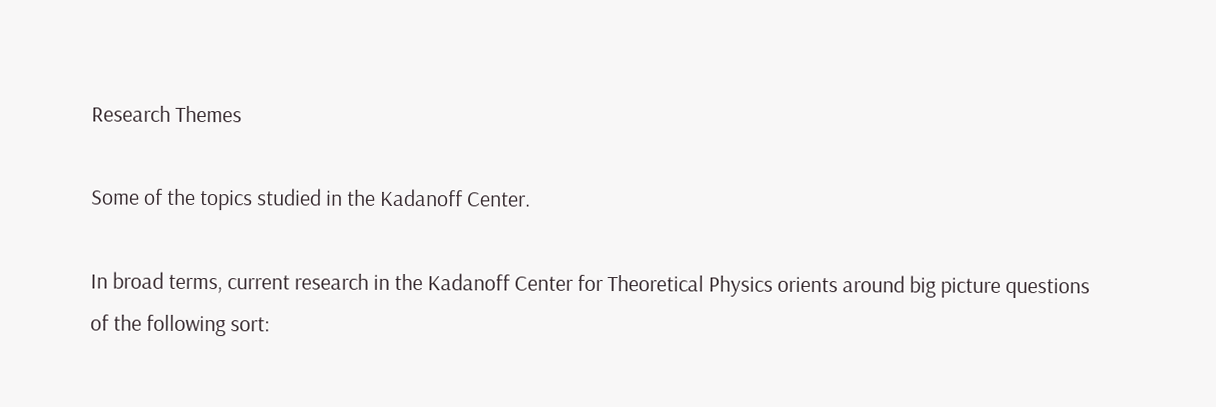Research Themes

Some of the topics studied in the Kadanoff Center.

In broad terms, current research in the Kadanoff Center for Theoretical Physics orients around big picture questions of the following sort: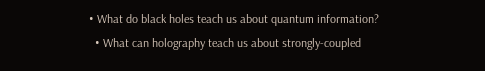• What do black holes teach us about quantum information?
  • What can holography teach us about strongly-coupled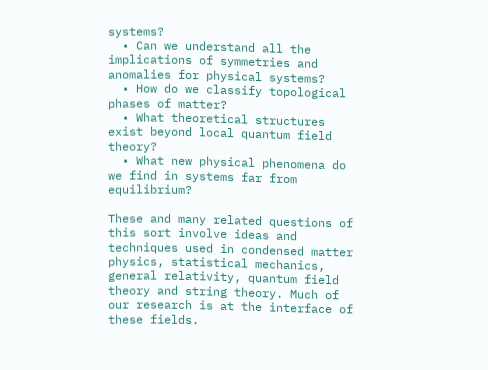systems?
  • Can we understand all the implications of symmetries and anomalies for physical systems?
  • How do we classify topological phases of matter?
  • What theoretical structures exist beyond local quantum field theory?
  • What new physical phenomena do we find in systems far from equilibrium?

These and many related questions of this sort involve ideas and techniques used in condensed matter physics, statistical mechanics, general relativity, quantum field theory and string theory. Much of our research is at the interface of these fields.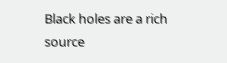Black holes are a rich source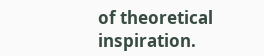of theoretical inspiration.